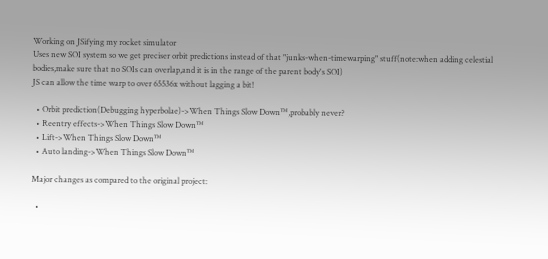Working on JSifying my rocket simulator
Uses new SOI system so we get preciser orbit predictions instead of that "junks-when-timewarping" stuff(note:when adding celestial bodies,make sure that no SOIs can overlap,and it is in the range of the parent body's SOI)
JS can allow the time warp to over 65536x without lagging a bit!

  • Orbit prediction(Debugging hyperbolae)->When Things Slow Down™,probably never?
  • Reentry effects->When Things Slow Down™
  • Lift->When Things Slow Down™
  • Auto landing->When Things Slow Down™

Major changes as compared to the original project:

  •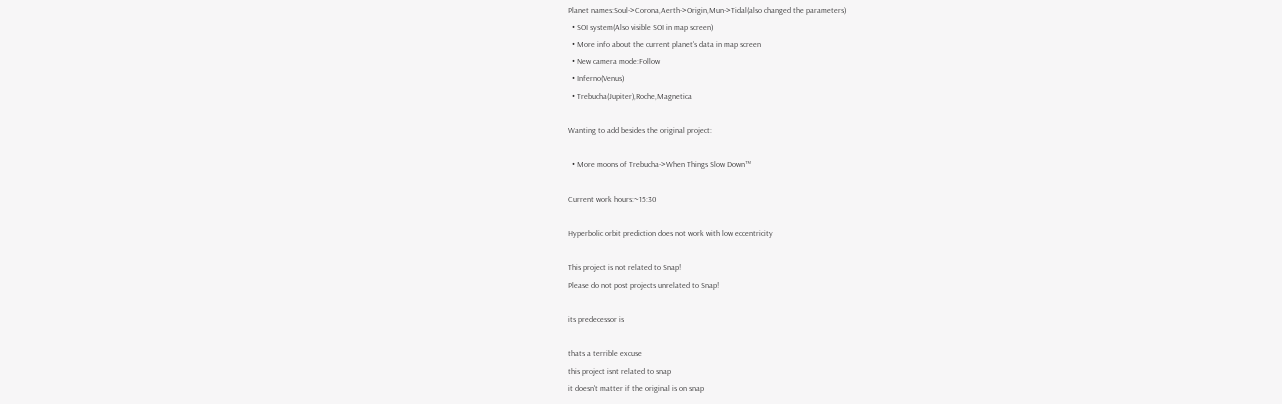Planet names:Soul->Corona,Aerth->Origin,Mun->Tidal(also changed the parameters)
  • SOI system(Also visible SOI in map screen)
  • More info about the current planet's data in map screen
  • New camera mode:Follow
  • Inferno(Venus)
  • Trebucha(Jupiter),Roche,Magnetica

Wanting to add besides the original project:

  • More moons of Trebucha->When Things Slow Down™

Current work hours:~15:30

Hyperbolic orbit prediction does not work with low eccentricity

This project is not related to Snap!
Please do not post projects unrelated to Snap!

its predecessor is

thats a terrible excuse
this project isnt related to snap
it doesn't matter if the original is on snap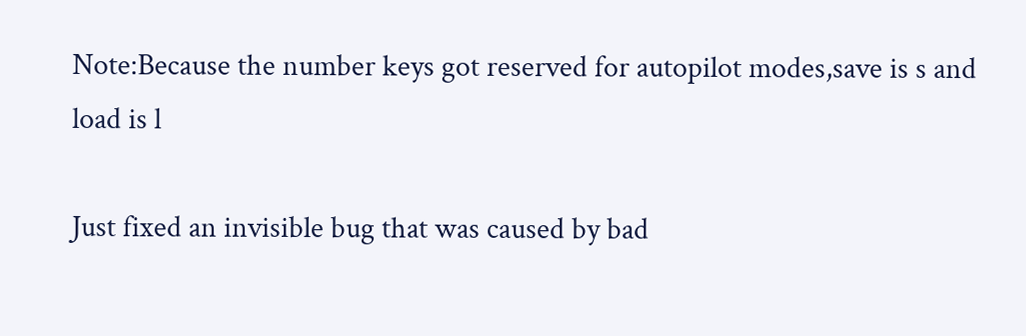Note:Because the number keys got reserved for autopilot modes,save is s and load is l

Just fixed an invisible bug that was caused by bad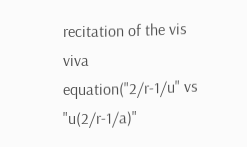recitation of the vis viva equation("2/r-1/u" vs "u(2/r-1/a)"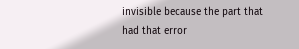invisible because the part that had that error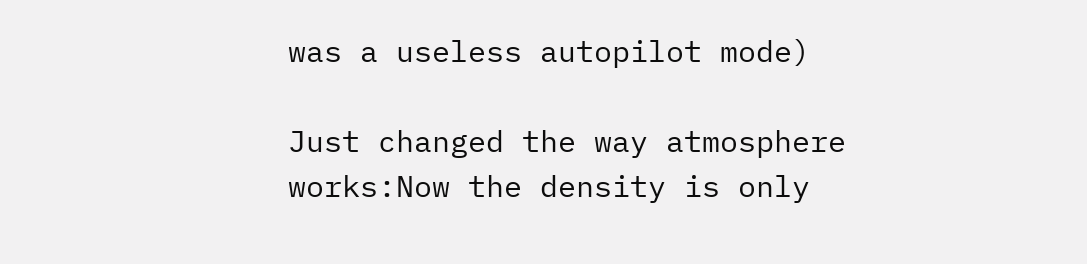was a useless autopilot mode)

Just changed the way atmosphere works:Now the density is only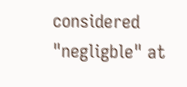considered "negligble" at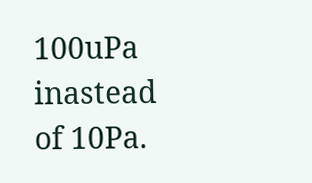100uPa inastead of 10Pa.